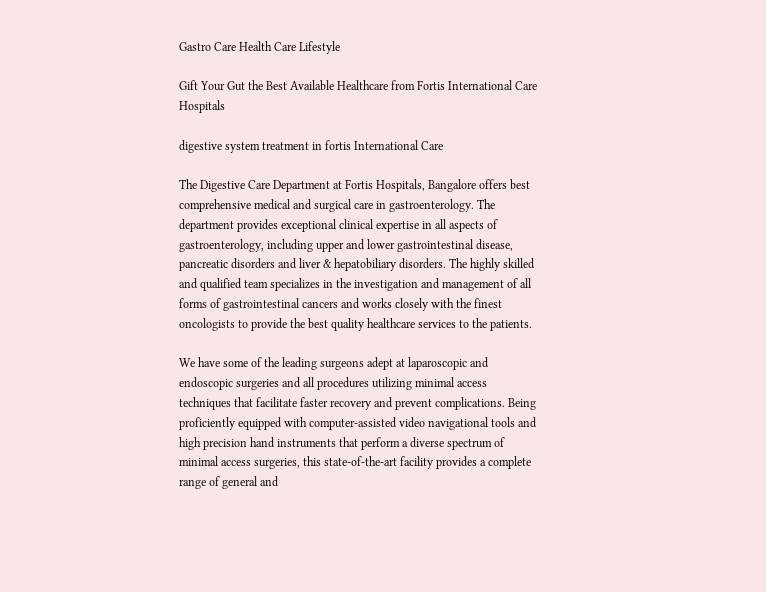Gastro Care Health Care Lifestyle

Gift Your Gut the Best Available Healthcare from Fortis International Care Hospitals

digestive system treatment in fortis International Care

The Digestive Care Department at Fortis Hospitals, Bangalore offers best comprehensive medical and surgical care in gastroenterology. The department provides exceptional clinical expertise in all aspects of gastroenterology, including upper and lower gastrointestinal disease, pancreatic disorders and liver & hepatobiliary disorders. The highly skilled and qualified team specializes in the investigation and management of all forms of gastrointestinal cancers and works closely with the finest oncologists to provide the best quality healthcare services to the patients.

We have some of the leading surgeons adept at laparoscopic and endoscopic surgeries and all procedures utilizing minimal access techniques that facilitate faster recovery and prevent complications. Being proficiently equipped with computer-assisted video navigational tools and high precision hand instruments that perform a diverse spectrum of minimal access surgeries, this state-of-the-art facility provides a complete range of general and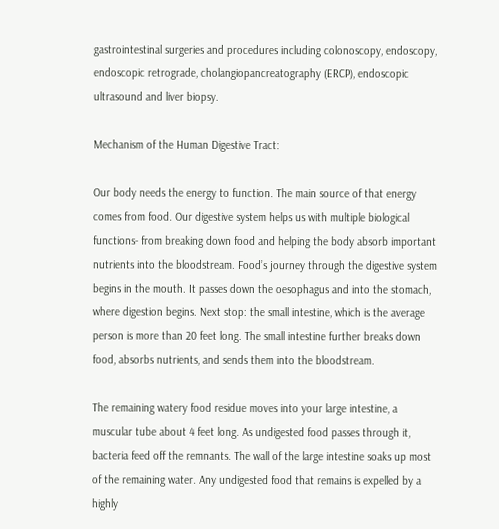gastrointestinal surgeries and procedures including colonoscopy, endoscopy, endoscopic retrograde, cholangiopancreatography (ERCP), endoscopic ultrasound and liver biopsy.

Mechanism of the Human Digestive Tract:

Our body needs the energy to function. The main source of that energy comes from food. Our digestive system helps us with multiple biological functions- from breaking down food and helping the body absorb important nutrients into the bloodstream. Food’s journey through the digestive system begins in the mouth. It passes down the oesophagus and into the stomach, where digestion begins. Next stop: the small intestine, which is the average person is more than 20 feet long. The small intestine further breaks down food, absorbs nutrients, and sends them into the bloodstream.

The remaining watery food residue moves into your large intestine, a muscular tube about 4 feet long. As undigested food passes through it, bacteria feed off the remnants. The wall of the large intestine soaks up most of the remaining water. Any undigested food that remains is expelled by a highly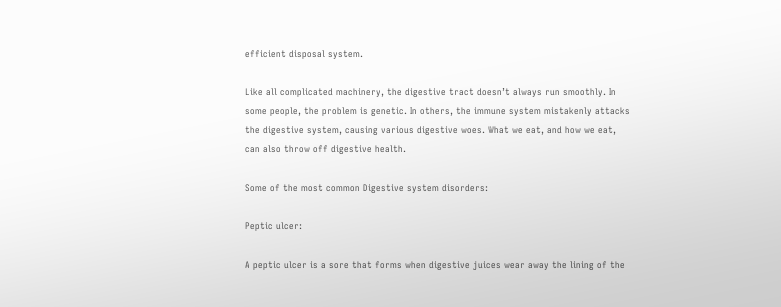efficient disposal system.

Like all complicated machinery, the digestive tract doesn’t always run smoothly. In some people, the problem is genetic. In others, the immune system mistakenly attacks the digestive system, causing various digestive woes. What we eat, and how we eat, can also throw off digestive health.

Some of the most common Digestive system disorders:

Peptic ulcer:

A peptic ulcer is a sore that forms when digestive juices wear away the lining of the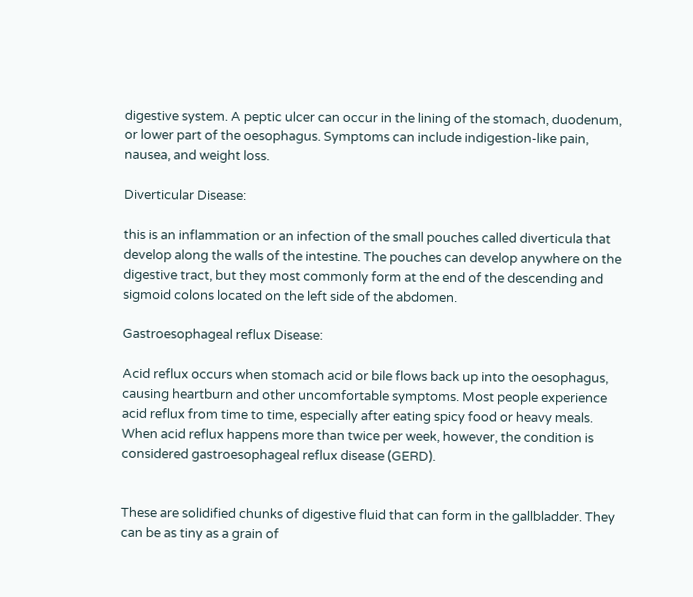digestive system. A peptic ulcer can occur in the lining of the stomach, duodenum, or lower part of the oesophagus. Symptoms can include indigestion-like pain, nausea, and weight loss.

Diverticular Disease:

this is an inflammation or an infection of the small pouches called diverticula that develop along the walls of the intestine. The pouches can develop anywhere on the digestive tract, but they most commonly form at the end of the descending and sigmoid colons located on the left side of the abdomen.

Gastroesophageal reflux Disease:

Acid reflux occurs when stomach acid or bile flows back up into the oesophagus, causing heartburn and other uncomfortable symptoms. Most people experience acid reflux from time to time, especially after eating spicy food or heavy meals. When acid reflux happens more than twice per week, however, the condition is considered gastroesophageal reflux disease (GERD).


These are solidified chunks of digestive fluid that can form in the gallbladder. They can be as tiny as a grain of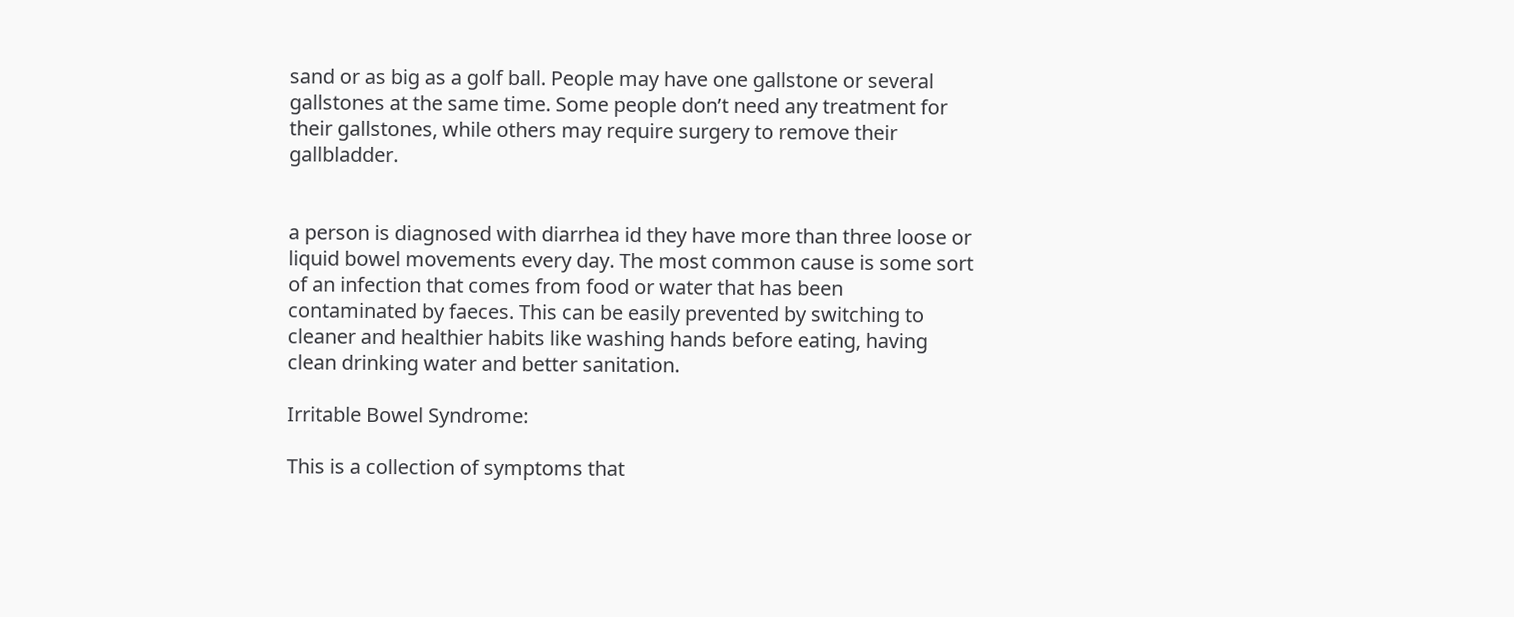sand or as big as a golf ball. People may have one gallstone or several gallstones at the same time. Some people don’t need any treatment for their gallstones, while others may require surgery to remove their gallbladder.


a person is diagnosed with diarrhea id they have more than three loose or liquid bowel movements every day. The most common cause is some sort of an infection that comes from food or water that has been contaminated by faeces. This can be easily prevented by switching to cleaner and healthier habits like washing hands before eating, having clean drinking water and better sanitation.

Irritable Bowel Syndrome:

This is a collection of symptoms that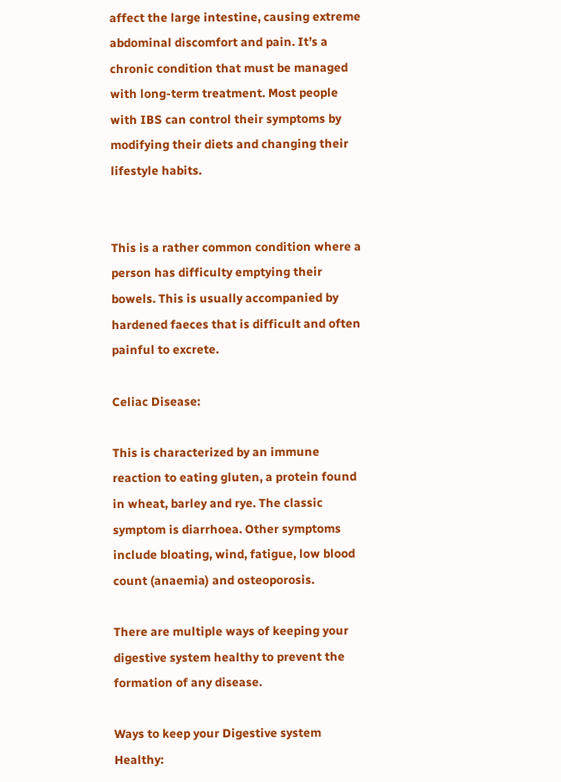affect the large intestine, causing extreme abdominal discomfort and pain. It’s a chronic condition that must be managed with long-term treatment. Most people with IBS can control their symptoms by modifying their diets and changing their lifestyle habits.


This is a rather common condition where a person has difficulty emptying their bowels. This is usually accompanied by hardened faeces that is difficult and often painful to excrete.

Celiac Disease:

This is characterized by an immune reaction to eating gluten, a protein found in wheat, barley and rye. The classic symptom is diarrhoea. Other symptoms include bloating, wind, fatigue, low blood count (anaemia) and osteoporosis.

There are multiple ways of keeping your digestive system healthy to prevent the formation of any disease.

Ways to keep your Digestive system Healthy: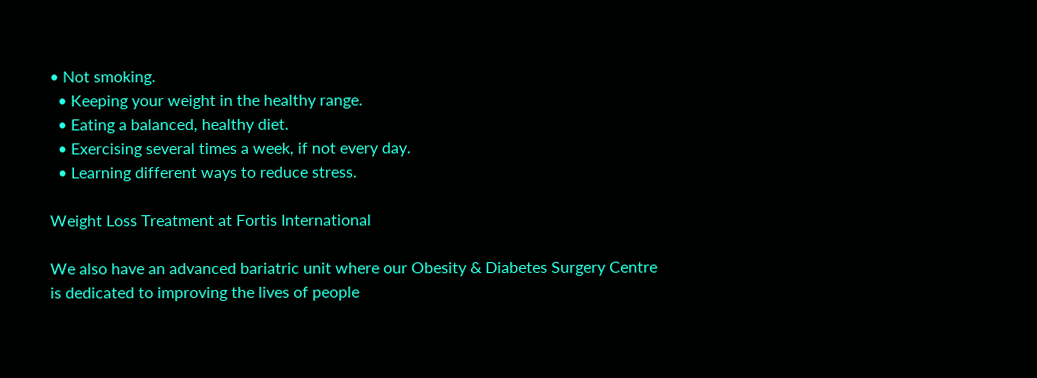• Not smoking.
  • Keeping your weight in the healthy range.
  • Eating a balanced, healthy diet.
  • Exercising several times a week, if not every day.
  • Learning different ways to reduce stress.

Weight Loss Treatment at Fortis International

We also have an advanced bariatric unit where our Obesity & Diabetes Surgery Centre is dedicated to improving the lives of people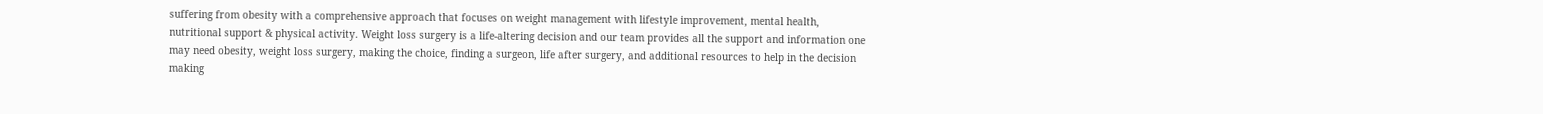suffering from obesity with a comprehensive approach that focuses on weight management with lifestyle improvement, mental health, nutritional support & physical activity. Weight loss surgery is a life-altering decision and our team provides all the support and information one may need obesity, weight loss surgery, making the choice, finding a surgeon, life after surgery, and additional resources to help in the decision making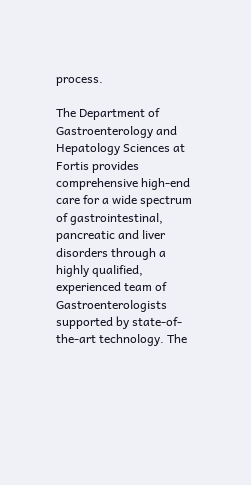process.

The Department of Gastroenterology and Hepatology Sciences at Fortis provides comprehensive high-end care for a wide spectrum of gastrointestinal, pancreatic and liver disorders through a highly qualified, experienced team of Gastroenterologists supported by state-of-the-art technology. The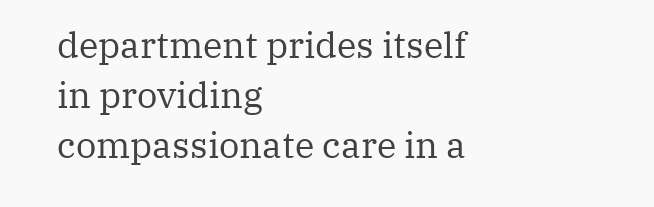department prides itself in providing compassionate care in a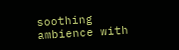soothing ambience with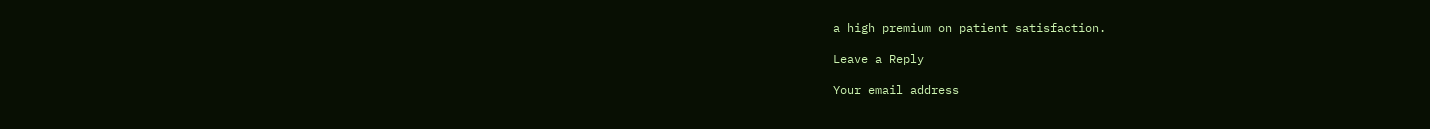a high premium on patient satisfaction.

Leave a Reply

Your email address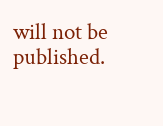will not be published.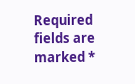Required fields are marked *